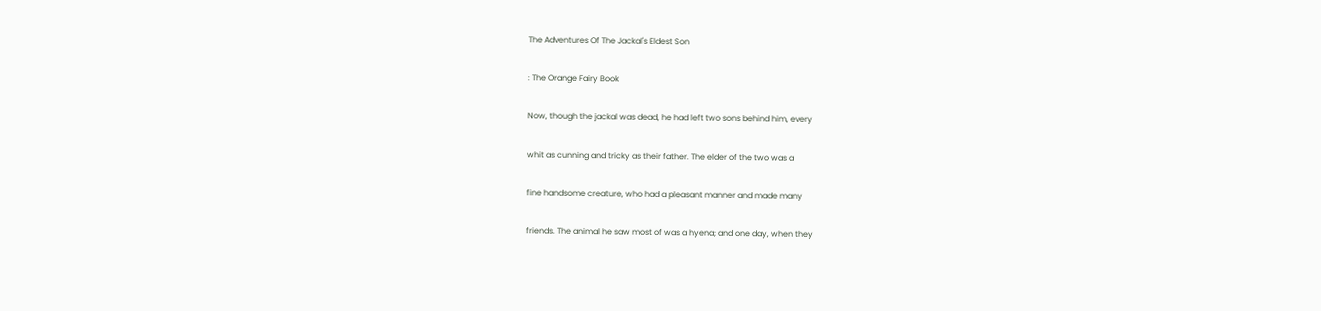The Adventures Of The Jackal's Eldest Son

: The Orange Fairy Book

Now, though the jackal was dead, he had left two sons behind him, every

whit as cunning and tricky as their father. The elder of the two was a

fine handsome creature, who had a pleasant manner and made many

friends. The animal he saw most of was a hyena; and one day, when they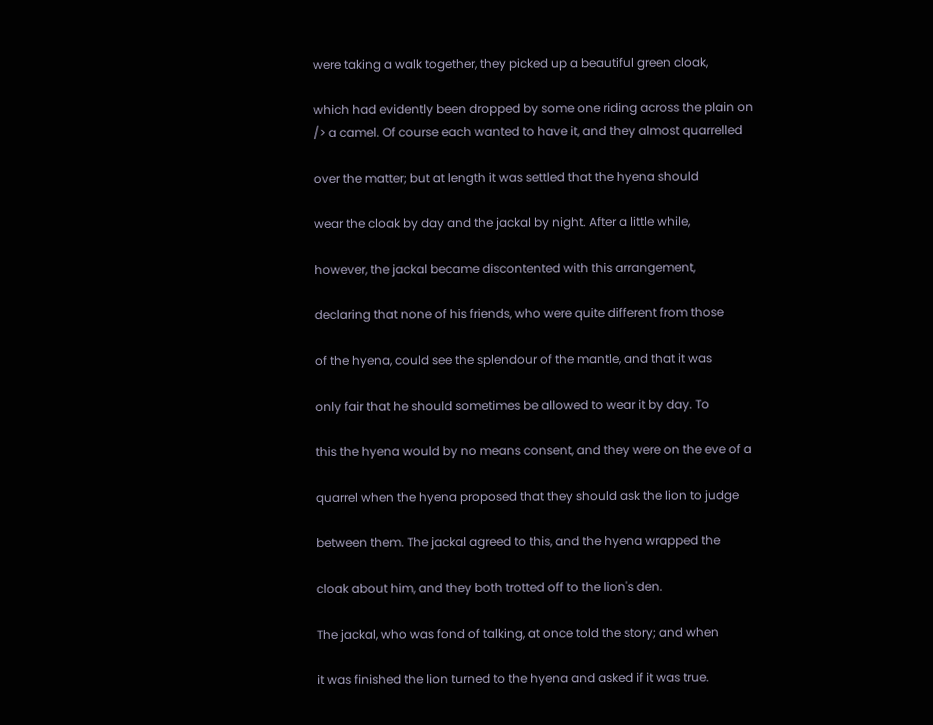were taking a walk together, they picked up a beautiful green cloak,

which had evidently been dropped by some one riding across the plain on
/> a camel. Of course each wanted to have it, and they almost quarrelled

over the matter; but at length it was settled that the hyena should

wear the cloak by day and the jackal by night. After a little while,

however, the jackal became discontented with this arrangement,

declaring that none of his friends, who were quite different from those

of the hyena, could see the splendour of the mantle, and that it was

only fair that he should sometimes be allowed to wear it by day. To

this the hyena would by no means consent, and they were on the eve of a

quarrel when the hyena proposed that they should ask the lion to judge

between them. The jackal agreed to this, and the hyena wrapped the

cloak about him, and they both trotted off to the lion's den.

The jackal, who was fond of talking, at once told the story; and when

it was finished the lion turned to the hyena and asked if it was true.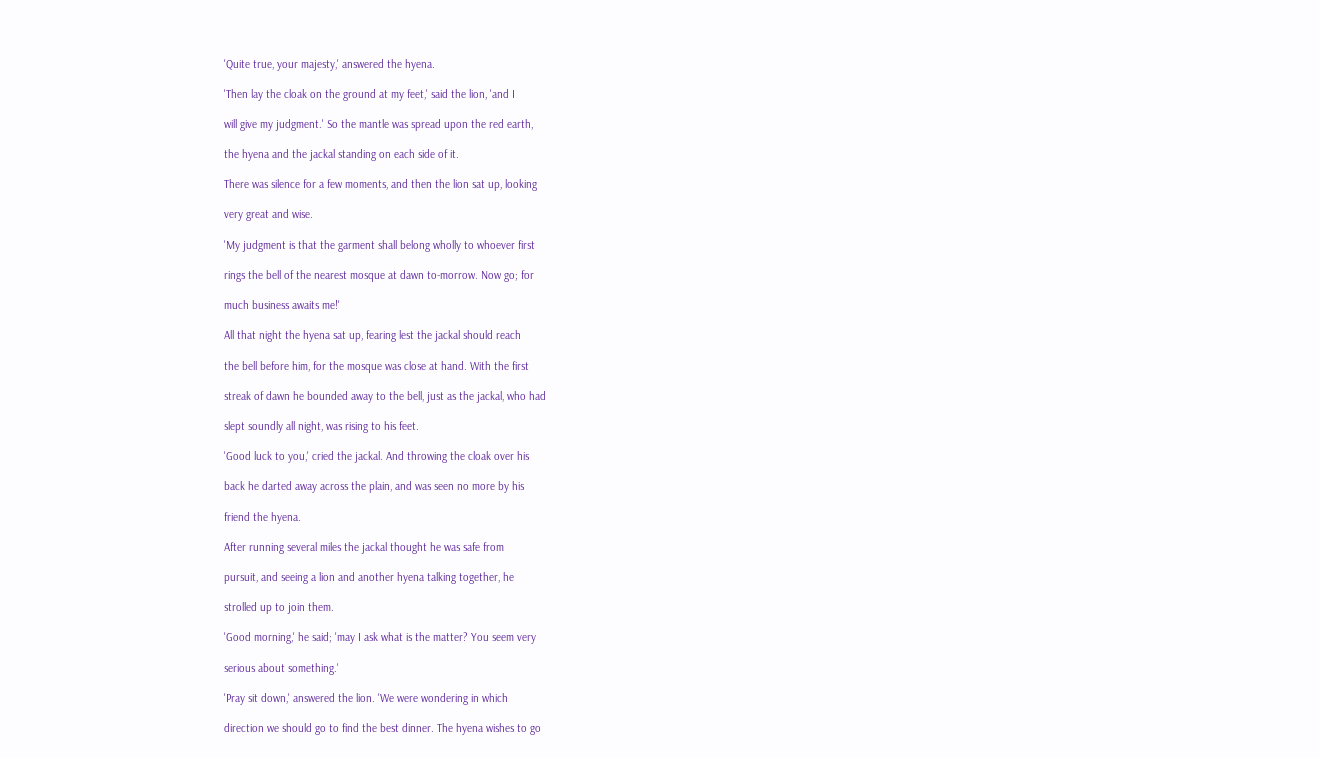'Quite true, your majesty,' answered the hyena.

'Then lay the cloak on the ground at my feet,' said the lion, 'and I

will give my judgment.' So the mantle was spread upon the red earth,

the hyena and the jackal standing on each side of it.

There was silence for a few moments, and then the lion sat up, looking

very great and wise.

'My judgment is that the garment shall belong wholly to whoever first

rings the bell of the nearest mosque at dawn to-morrow. Now go; for

much business awaits me!'

All that night the hyena sat up, fearing lest the jackal should reach

the bell before him, for the mosque was close at hand. With the first

streak of dawn he bounded away to the bell, just as the jackal, who had

slept soundly all night, was rising to his feet.

'Good luck to you,' cried the jackal. And throwing the cloak over his

back he darted away across the plain, and was seen no more by his

friend the hyena.

After running several miles the jackal thought he was safe from

pursuit, and seeing a lion and another hyena talking together, he

strolled up to join them.

'Good morning,' he said; 'may I ask what is the matter? You seem very

serious about something.'

'Pray sit down,' answered the lion. 'We were wondering in which

direction we should go to find the best dinner. The hyena wishes to go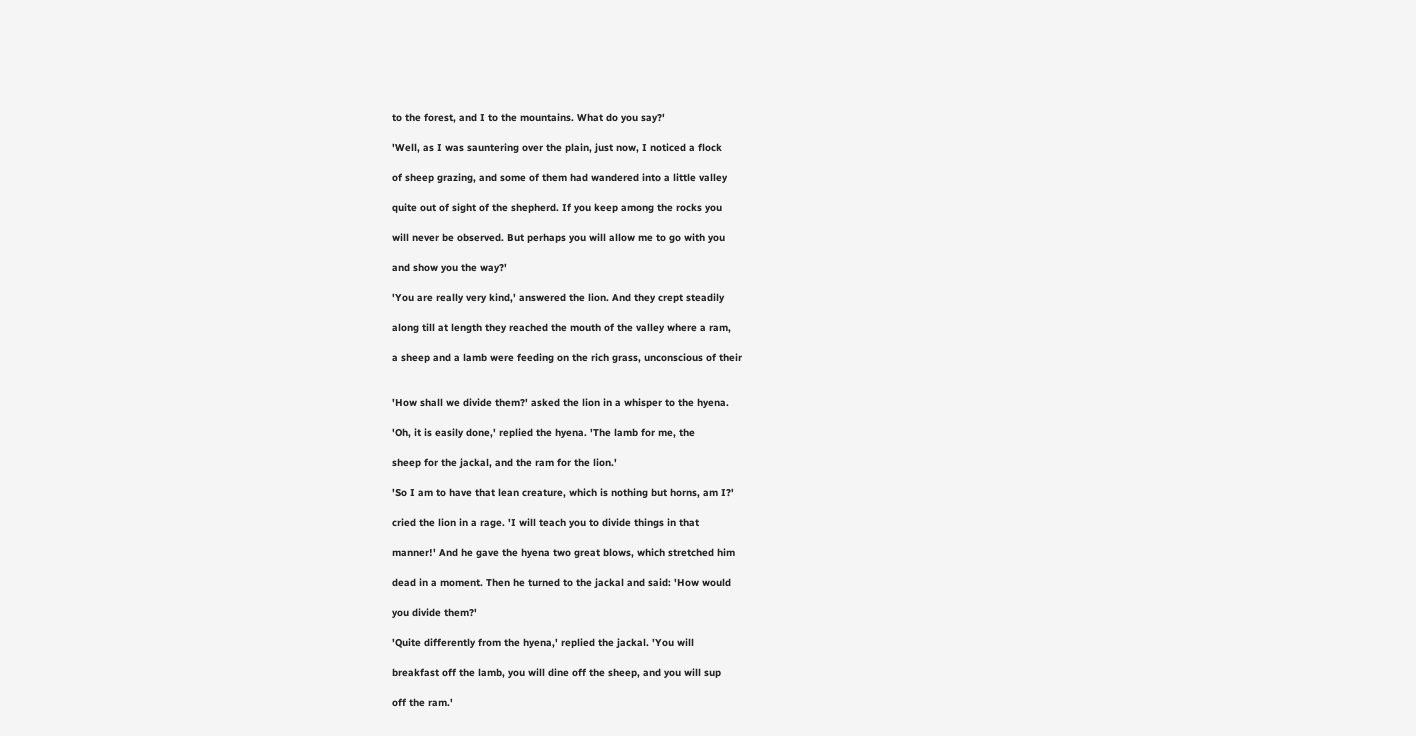to the forest, and I to the mountains. What do you say?'

'Well, as I was sauntering over the plain, just now, I noticed a flock

of sheep grazing, and some of them had wandered into a little valley

quite out of sight of the shepherd. If you keep among the rocks you

will never be observed. But perhaps you will allow me to go with you

and show you the way?'

'You are really very kind,' answered the lion. And they crept steadily

along till at length they reached the mouth of the valley where a ram,

a sheep and a lamb were feeding on the rich grass, unconscious of their


'How shall we divide them?' asked the lion in a whisper to the hyena.

'Oh, it is easily done,' replied the hyena. 'The lamb for me, the

sheep for the jackal, and the ram for the lion.'

'So I am to have that lean creature, which is nothing but horns, am I?'

cried the lion in a rage. 'I will teach you to divide things in that

manner!' And he gave the hyena two great blows, which stretched him

dead in a moment. Then he turned to the jackal and said: 'How would

you divide them?'

'Quite differently from the hyena,' replied the jackal. 'You will

breakfast off the lamb, you will dine off the sheep, and you will sup

off the ram.'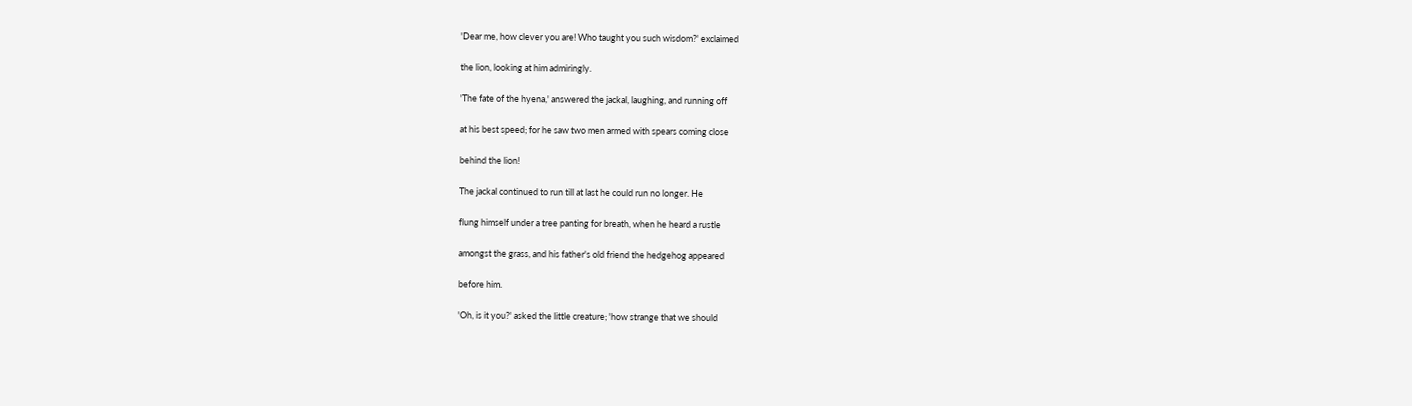'Dear me, how clever you are! Who taught you such wisdom?' exclaimed

the lion, looking at him admiringly.

'The fate of the hyena,' answered the jackal, laughing, and running off

at his best speed; for he saw two men armed with spears coming close

behind the lion!

The jackal continued to run till at last he could run no longer. He

flung himself under a tree panting for breath, when he heard a rustle

amongst the grass, and his father's old friend the hedgehog appeared

before him.

'Oh, is it you?' asked the little creature; 'how strange that we should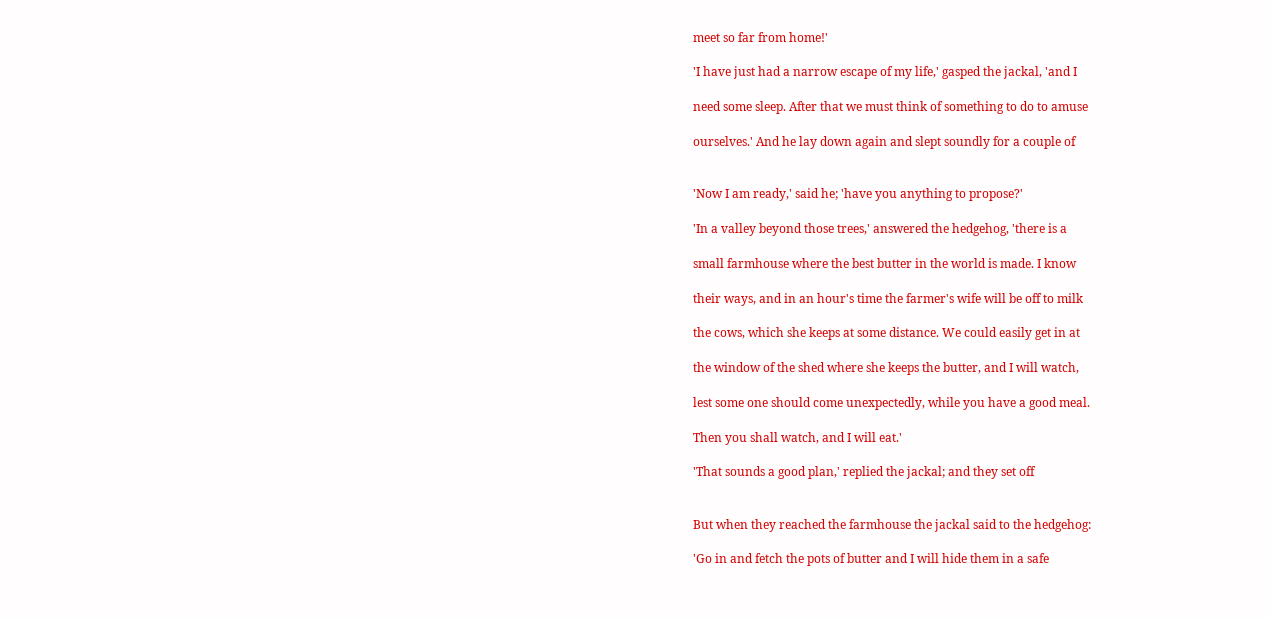meet so far from home!'

'I have just had a narrow escape of my life,' gasped the jackal, 'and I

need some sleep. After that we must think of something to do to amuse

ourselves.' And he lay down again and slept soundly for a couple of


'Now I am ready,' said he; 'have you anything to propose?'

'In a valley beyond those trees,' answered the hedgehog, 'there is a

small farmhouse where the best butter in the world is made. I know

their ways, and in an hour's time the farmer's wife will be off to milk

the cows, which she keeps at some distance. We could easily get in at

the window of the shed where she keeps the butter, and I will watch,

lest some one should come unexpectedly, while you have a good meal.

Then you shall watch, and I will eat.'

'That sounds a good plan,' replied the jackal; and they set off


But when they reached the farmhouse the jackal said to the hedgehog:

'Go in and fetch the pots of butter and I will hide them in a safe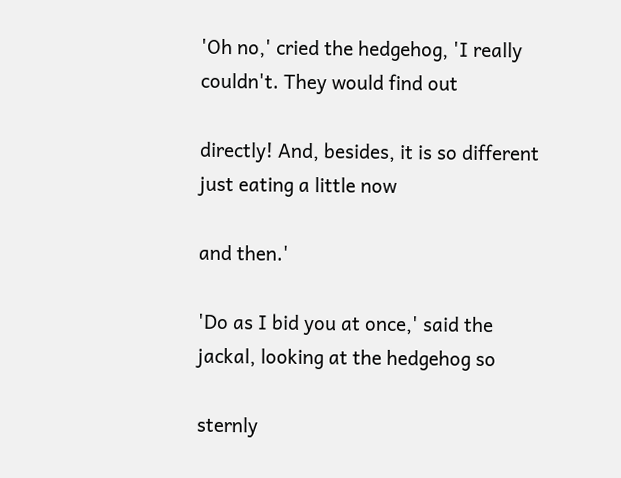'Oh no,' cried the hedgehog, 'I really couldn't. They would find out

directly! And, besides, it is so different just eating a little now

and then.'

'Do as I bid you at once,' said the jackal, looking at the hedgehog so

sternly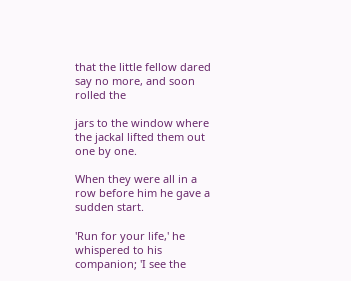that the little fellow dared say no more, and soon rolled the

jars to the window where the jackal lifted them out one by one.

When they were all in a row before him he gave a sudden start.

'Run for your life,' he whispered to his companion; 'I see the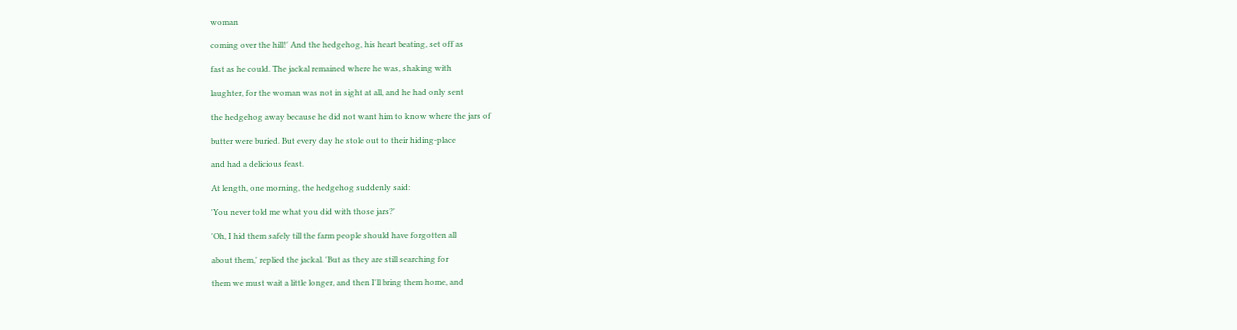woman

coming over the hill!' And the hedgehog, his heart beating, set off as

fast as he could. The jackal remained where he was, shaking with

laughter, for the woman was not in sight at all, and he had only sent

the hedgehog away because he did not want him to know where the jars of

butter were buried. But every day he stole out to their hiding-place

and had a delicious feast.

At length, one morning, the hedgehog suddenly said:

'You never told me what you did with those jars?'

'Oh, I hid them safely till the farm people should have forgotten all

about them,' replied the jackal. 'But as they are still searching for

them we must wait a little longer, and then I'll bring them home, and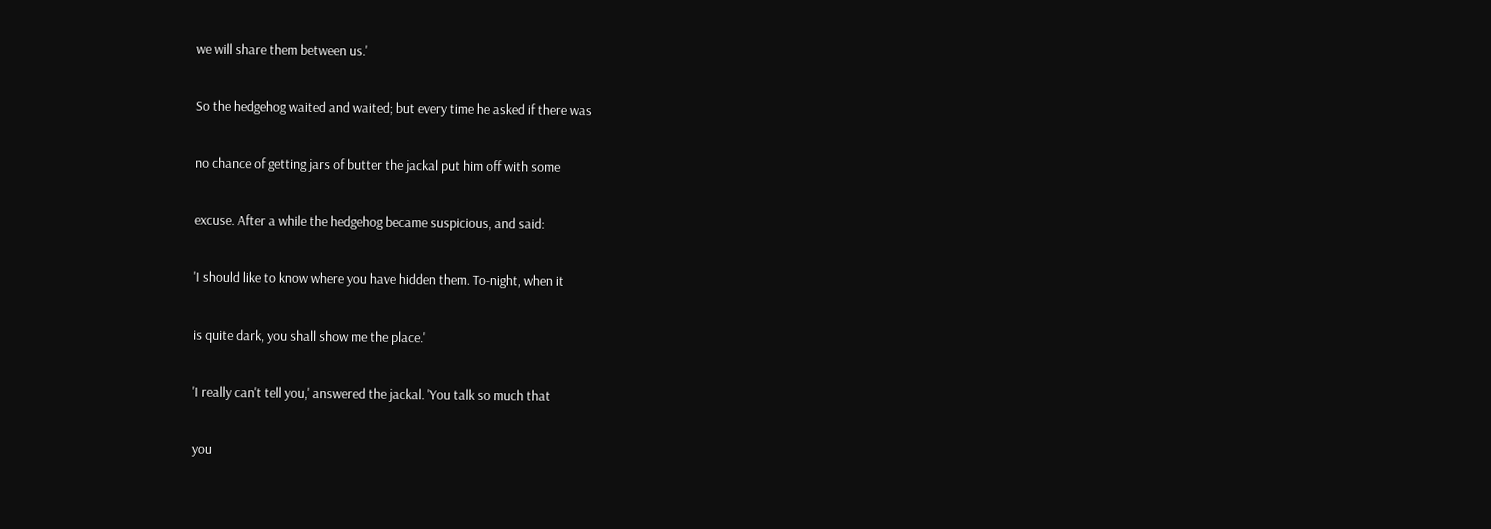we will share them between us.'

So the hedgehog waited and waited; but every time he asked if there was

no chance of getting jars of butter the jackal put him off with some

excuse. After a while the hedgehog became suspicious, and said:

'I should like to know where you have hidden them. To-night, when it

is quite dark, you shall show me the place.'

'I really can't tell you,' answered the jackal. 'You talk so much that

you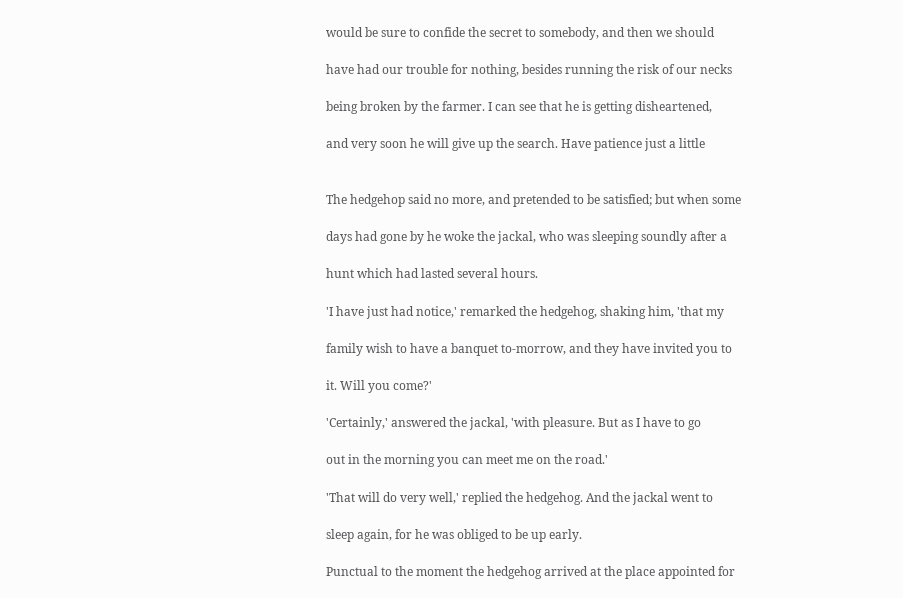would be sure to confide the secret to somebody, and then we should

have had our trouble for nothing, besides running the risk of our necks

being broken by the farmer. I can see that he is getting disheartened,

and very soon he will give up the search. Have patience just a little


The hedgehop said no more, and pretended to be satisfied; but when some

days had gone by he woke the jackal, who was sleeping soundly after a

hunt which had lasted several hours.

'I have just had notice,' remarked the hedgehog, shaking him, 'that my

family wish to have a banquet to-morrow, and they have invited you to

it. Will you come?'

'Certainly,' answered the jackal, 'with pleasure. But as I have to go

out in the morning you can meet me on the road.'

'That will do very well,' replied the hedgehog. And the jackal went to

sleep again, for he was obliged to be up early.

Punctual to the moment the hedgehog arrived at the place appointed for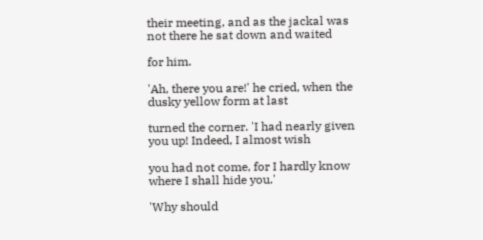their meeting, and as the jackal was not there he sat down and waited

for him.

'Ah, there you are!' he cried, when the dusky yellow form at last

turned the corner. 'I had nearly given you up! Indeed, I almost wish

you had not come, for I hardly know where I shall hide you.'

'Why should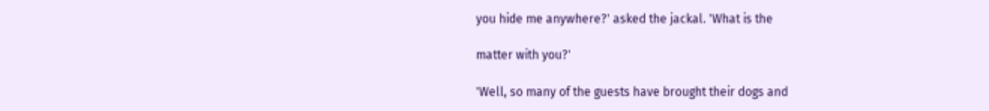you hide me anywhere?' asked the jackal. 'What is the

matter with you?'

'Well, so many of the guests have brought their dogs and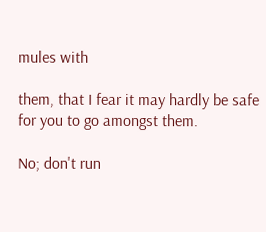mules with

them, that I fear it may hardly be safe for you to go amongst them.

No; don't run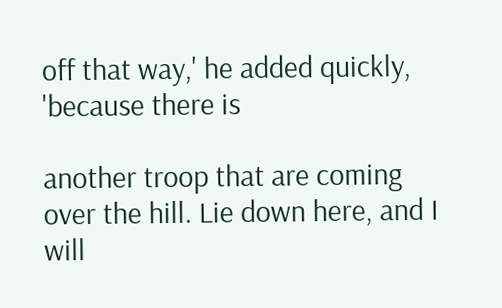off that way,' he added quickly, 'because there is

another troop that are coming over the hill. Lie down here, and I will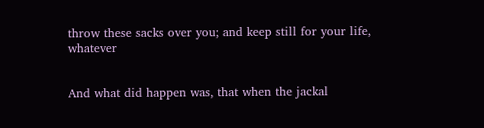throw these sacks over you; and keep still for your life, whatever


And what did happen was, that when the jackal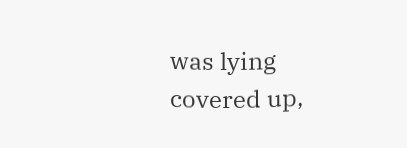was lying covered up,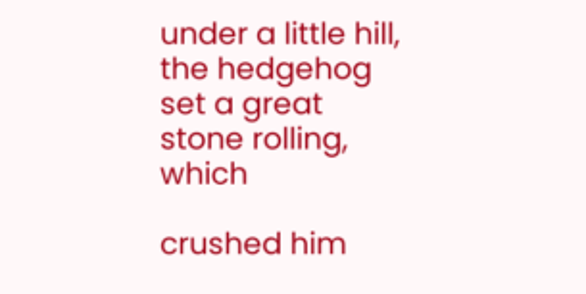under a little hill, the hedgehog set a great stone rolling, which

crushed him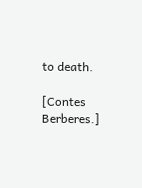to death.

[Contes Berberes.]